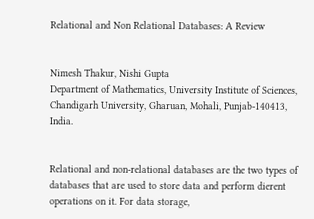Relational and Non Relational Databases: A Review


Nimesh Thakur, Nishi Gupta
Department of Mathematics, University Institute of Sciences, Chandigarh University, Gharuan, Mohali, Punjab-140413, India.


Relational and non-relational databases are the two types of databases that are used to store data and perform dierent operations on it. For data storage,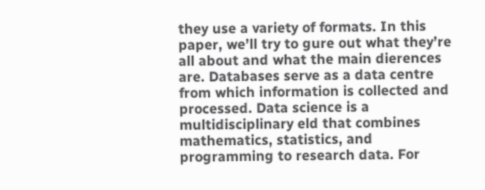they use a variety of formats. In this paper, we’ll try to gure out what they’re all about and what the main dierences are. Databases serve as a data centre from which information is collected and processed. Data science is a multidisciplinary eld that combines mathematics, statistics, and programming to research data. For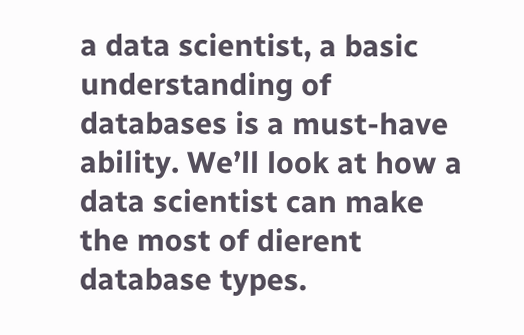a data scientist, a basic understanding of databases is a must-have ability. We’ll look at how a data scientist can make the most of dierent database types.